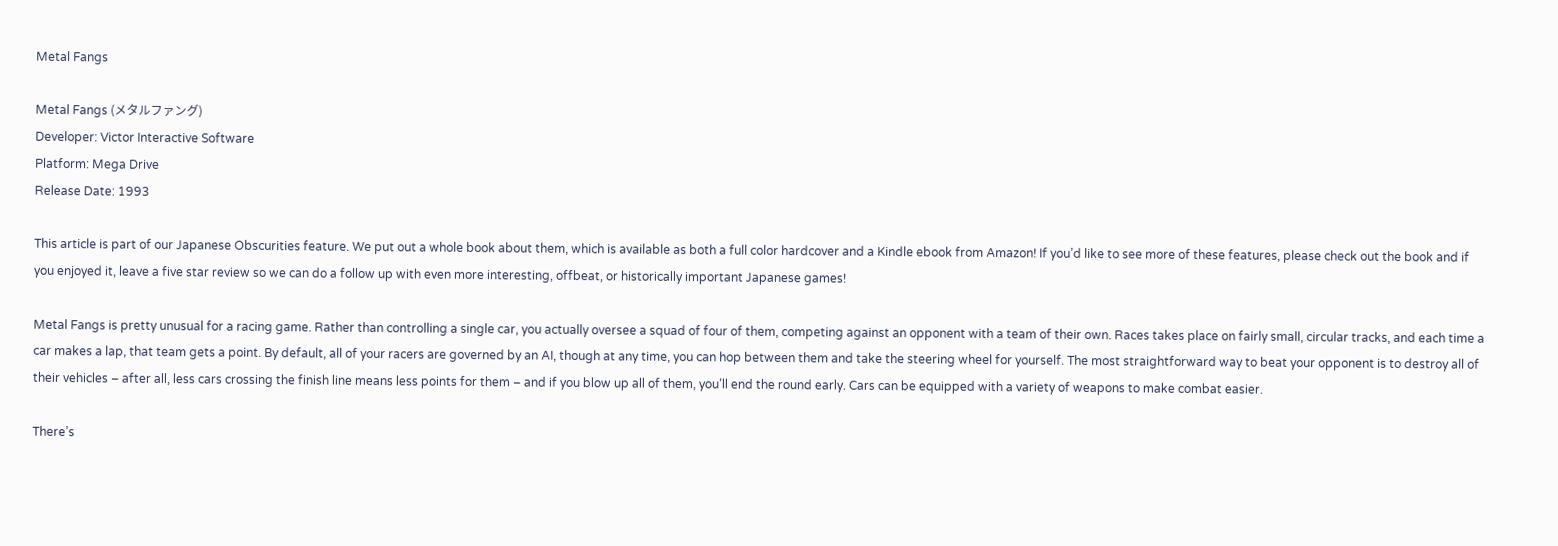Metal Fangs

Metal Fangs (メタルファング)
Developer: Victor Interactive Software
Platform: Mega Drive
Release Date: 1993

This article is part of our Japanese Obscurities feature. We put out a whole book about them, which is available as both a full color hardcover and a Kindle ebook from Amazon! If you’d like to see more of these features, please check out the book and if you enjoyed it, leave a five star review so we can do a follow up with even more interesting, offbeat, or historically important Japanese games!

Metal Fangs is pretty unusual for a racing game. Rather than controlling a single car, you actually oversee a squad of four of them, competing against an opponent with a team of their own. Races takes place on fairly small, circular tracks, and each time a car makes a lap, that team gets a point. By default, all of your racers are governed by an AI, though at any time, you can hop between them and take the steering wheel for yourself. The most straightforward way to beat your opponent is to destroy all of their vehicles – after all, less cars crossing the finish line means less points for them – and if you blow up all of them, you’ll end the round early. Cars can be equipped with a variety of weapons to make combat easier.

There’s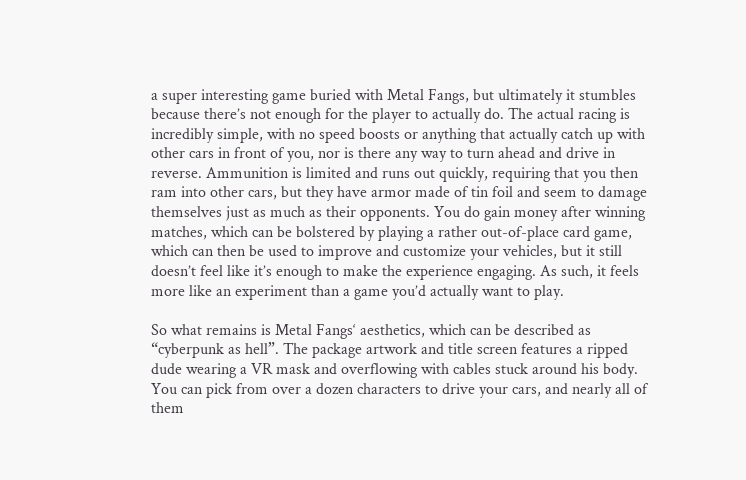a super interesting game buried with Metal Fangs, but ultimately it stumbles because there’s not enough for the player to actually do. The actual racing is incredibly simple, with no speed boosts or anything that actually catch up with other cars in front of you, nor is there any way to turn ahead and drive in reverse. Ammunition is limited and runs out quickly, requiring that you then ram into other cars, but they have armor made of tin foil and seem to damage themselves just as much as their opponents. You do gain money after winning matches, which can be bolstered by playing a rather out-of-place card game, which can then be used to improve and customize your vehicles, but it still doesn’t feel like it’s enough to make the experience engaging. As such, it feels more like an experiment than a game you’d actually want to play.

So what remains is Metal Fangs‘ aesthetics, which can be described as “cyberpunk as hell”. The package artwork and title screen features a ripped dude wearing a VR mask and overflowing with cables stuck around his body. You can pick from over a dozen characters to drive your cars, and nearly all of them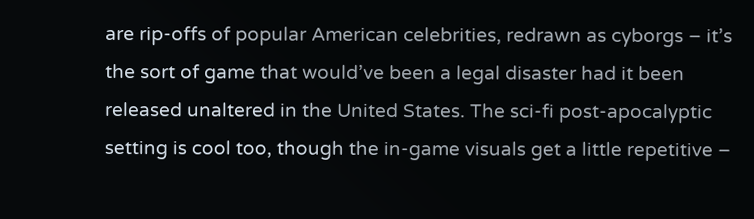are rip-offs of popular American celebrities, redrawn as cyborgs – it’s the sort of game that would’ve been a legal disaster had it been released unaltered in the United States. The sci-fi post-apocalyptic setting is cool too, though the in-game visuals get a little repetitive –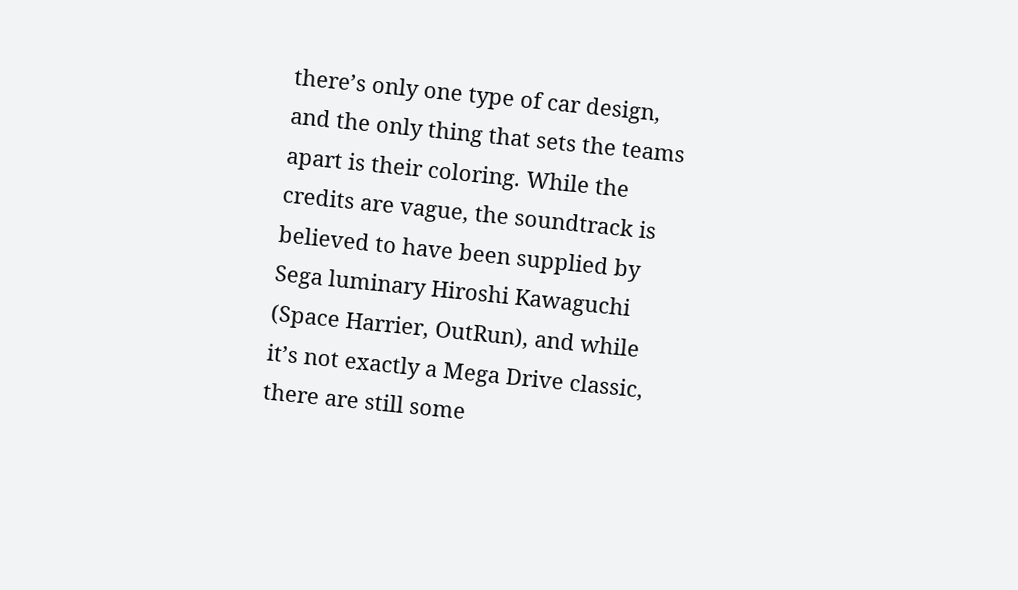there’s only one type of car design, and the only thing that sets the teams apart is their coloring. While the credits are vague, the soundtrack is believed to have been supplied by Sega luminary Hiroshi Kawaguchi (Space Harrier, OutRun), and while it’s not exactly a Mega Drive classic, there are still some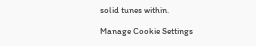solid tunes within.

Manage Cookie Settings